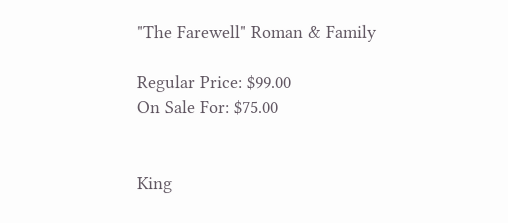"The Farewell" Roman & Family

Regular Price: $99.00
On Sale For: $75.00


King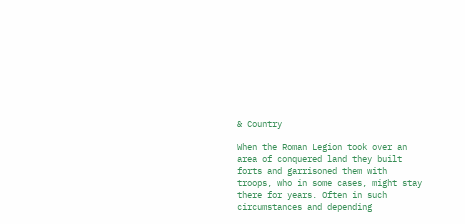& Country

When the Roman Legion took over an area of conquered land they built forts and garrisoned them with troops, who in some cases, might stay there for years. Often in such circumstances and depending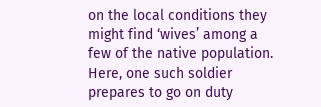on the local conditions they might find ‘wives’ among a few of the native population.
Here, one such soldier prepares to go on duty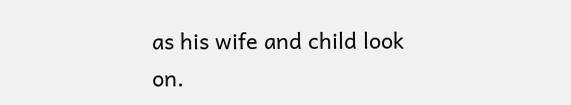as his wife and child look on.